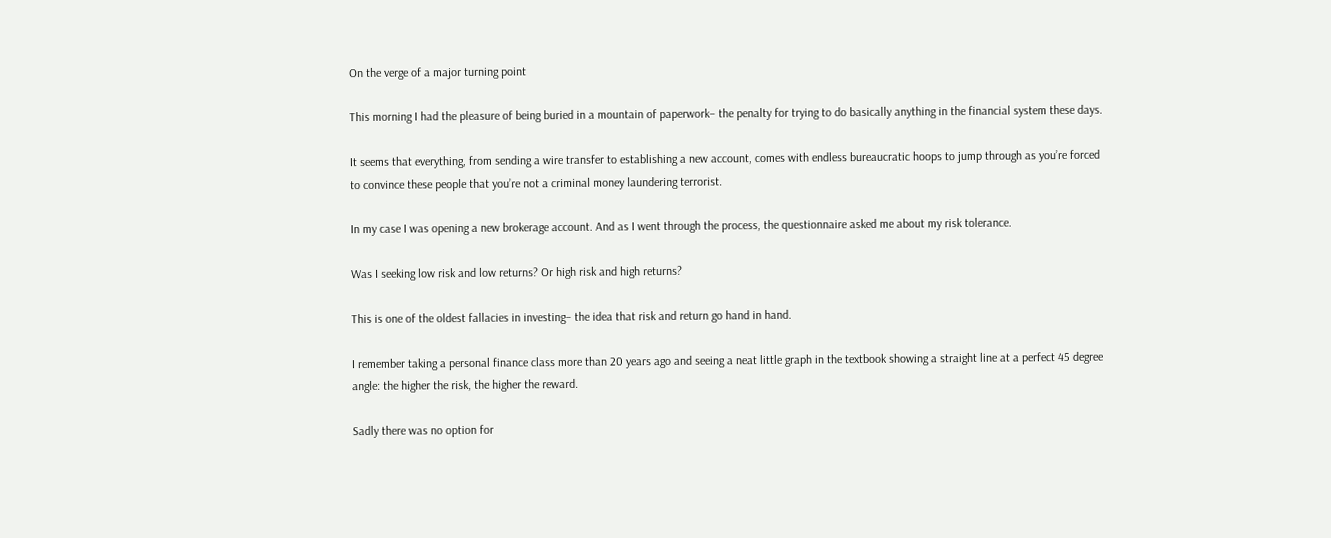On the verge of a major turning point

This morning I had the pleasure of being buried in a mountain of paperwork– the penalty for trying to do basically anything in the financial system these days.

It seems that everything, from sending a wire transfer to establishing a new account, comes with endless bureaucratic hoops to jump through as you’re forced to convince these people that you’re not a criminal money laundering terrorist.

In my case I was opening a new brokerage account. And as I went through the process, the questionnaire asked me about my risk tolerance.

Was I seeking low risk and low returns? Or high risk and high returns?

This is one of the oldest fallacies in investing– the idea that risk and return go hand in hand.

I remember taking a personal finance class more than 20 years ago and seeing a neat little graph in the textbook showing a straight line at a perfect 45 degree angle: the higher the risk, the higher the reward.

Sadly there was no option for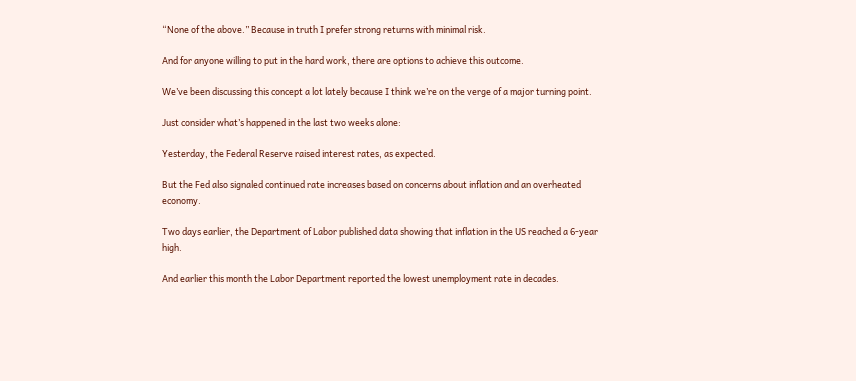“None of the above.” Because in truth I prefer strong returns with minimal risk.

And for anyone willing to put in the hard work, there are options to achieve this outcome.

We’ve been discussing this concept a lot lately because I think we’re on the verge of a major turning point.

Just consider what’s happened in the last two weeks alone:

Yesterday, the Federal Reserve raised interest rates, as expected.

But the Fed also signaled continued rate increases based on concerns about inflation and an overheated economy.

Two days earlier, the Department of Labor published data showing that inflation in the US reached a 6-year high.

And earlier this month the Labor Department reported the lowest unemployment rate in decades.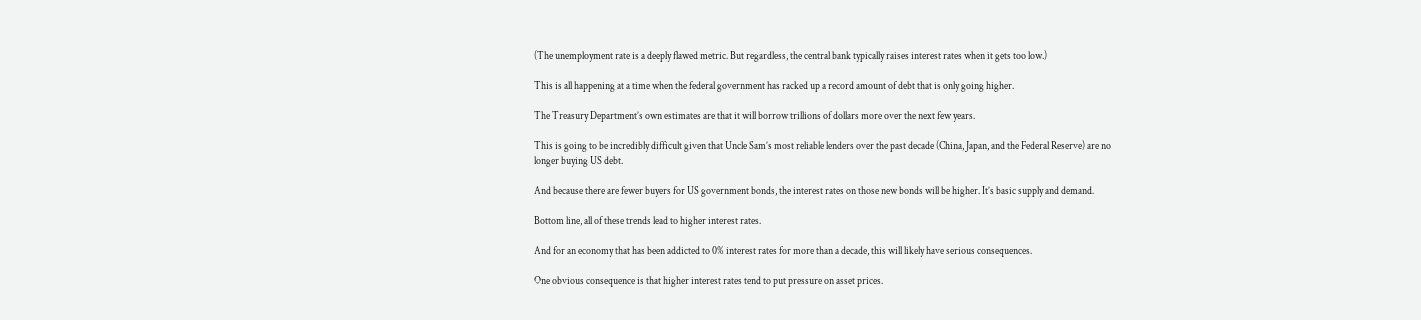(The unemployment rate is a deeply flawed metric. But regardless, the central bank typically raises interest rates when it gets too low.)

This is all happening at a time when the federal government has racked up a record amount of debt that is only going higher.

The Treasury Department’s own estimates are that it will borrow trillions of dollars more over the next few years.

This is going to be incredibly difficult given that Uncle Sam’s most reliable lenders over the past decade (China, Japan, and the Federal Reserve) are no longer buying US debt.

And because there are fewer buyers for US government bonds, the interest rates on those new bonds will be higher. It’s basic supply and demand.

Bottom line, all of these trends lead to higher interest rates.

And for an economy that has been addicted to 0% interest rates for more than a decade, this will likely have serious consequences.

One obvious consequence is that higher interest rates tend to put pressure on asset prices.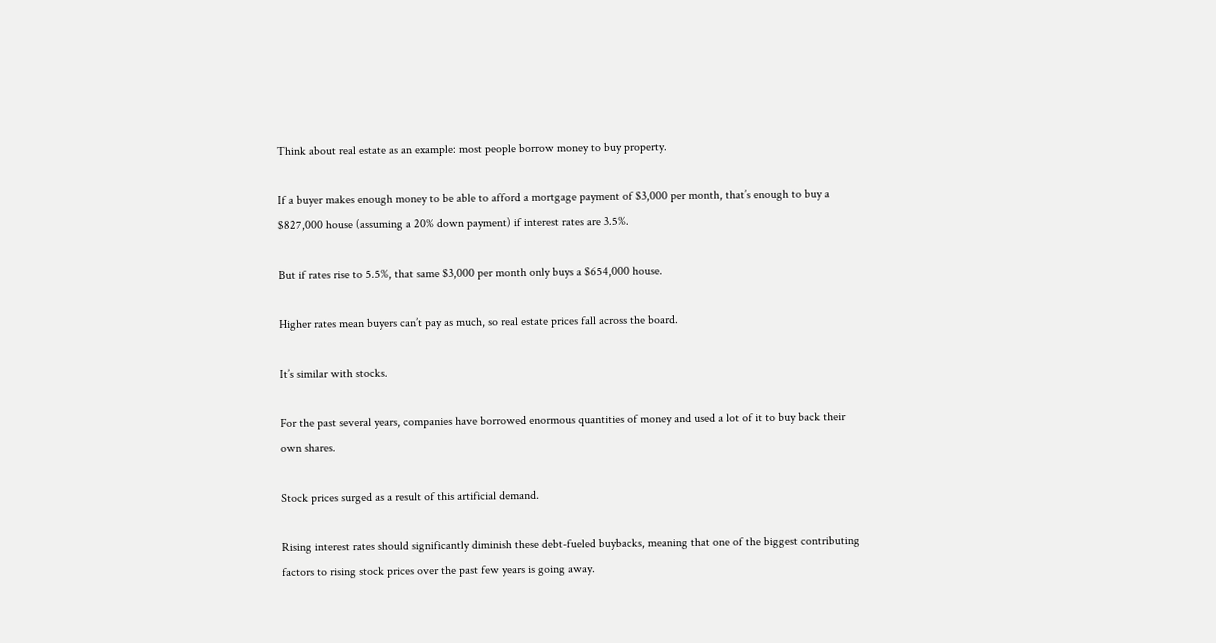Think about real estate as an example: most people borrow money to buy property.

If a buyer makes enough money to be able to afford a mortgage payment of $3,000 per month, that’s enough to buy a $827,000 house (assuming a 20% down payment) if interest rates are 3.5%.

But if rates rise to 5.5%, that same $3,000 per month only buys a $654,000 house.

Higher rates mean buyers can’t pay as much, so real estate prices fall across the board.

It’s similar with stocks.

For the past several years, companies have borrowed enormous quantities of money and used a lot of it to buy back their own shares.

Stock prices surged as a result of this artificial demand.

Rising interest rates should significantly diminish these debt-fueled buybacks, meaning that one of the biggest contributing factors to rising stock prices over the past few years is going away.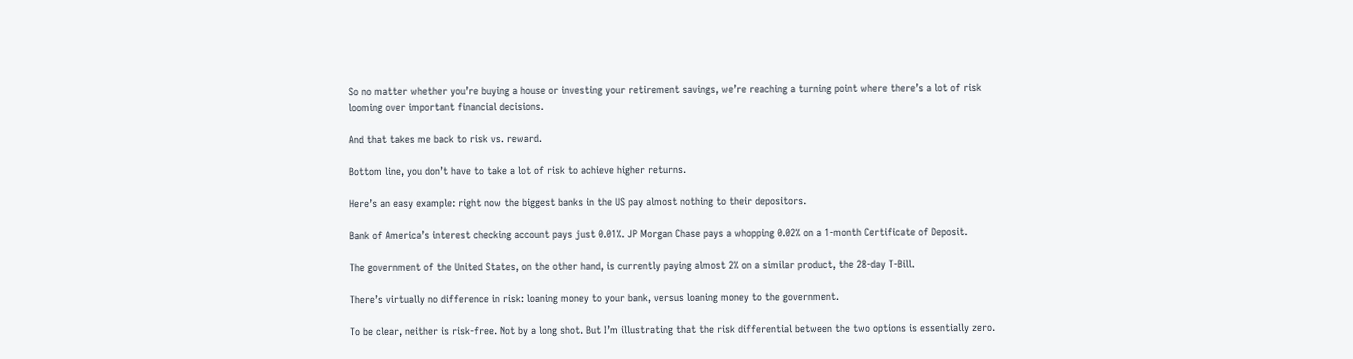So no matter whether you’re buying a house or investing your retirement savings, we’re reaching a turning point where there’s a lot of risk looming over important financial decisions.

And that takes me back to risk vs. reward.

Bottom line, you don’t have to take a lot of risk to achieve higher returns.

Here’s an easy example: right now the biggest banks in the US pay almost nothing to their depositors.

Bank of America’s interest checking account pays just 0.01%. JP Morgan Chase pays a whopping 0.02% on a 1-month Certificate of Deposit.

The government of the United States, on the other hand, is currently paying almost 2% on a similar product, the 28-day T-Bill.

There’s virtually no difference in risk: loaning money to your bank, versus loaning money to the government.

To be clear, neither is risk-free. Not by a long shot. But I’m illustrating that the risk differential between the two options is essentially zero.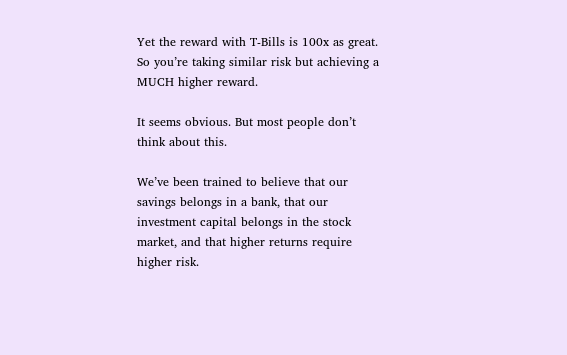Yet the reward with T-Bills is 100x as great. So you’re taking similar risk but achieving a MUCH higher reward.

It seems obvious. But most people don’t think about this.

We’ve been trained to believe that our savings belongs in a bank, that our investment capital belongs in the stock market, and that higher returns require higher risk.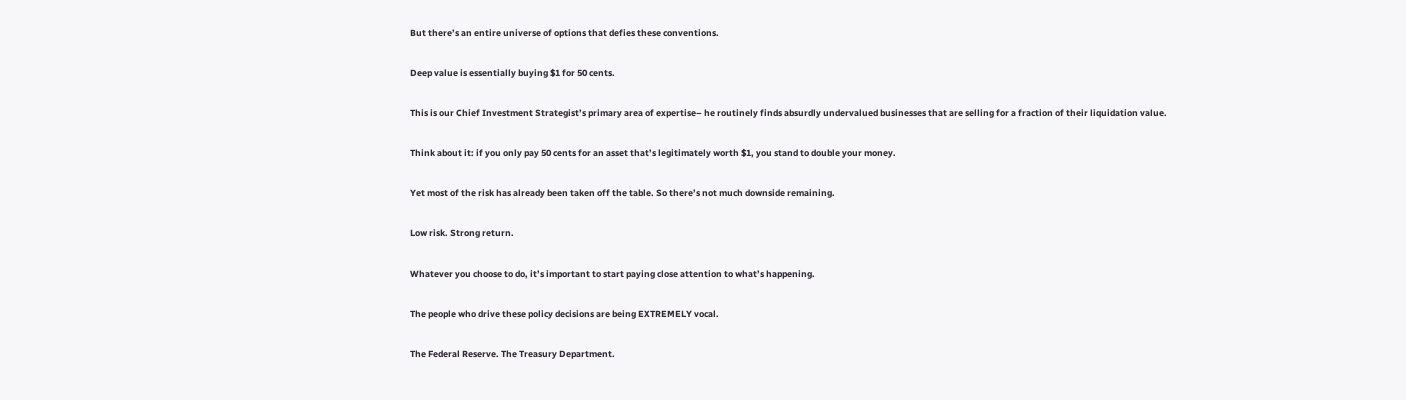But there’s an entire universe of options that defies these conventions.

Deep value is essentially buying $1 for 50 cents.

This is our Chief Investment Strategist’s primary area of expertise– he routinely finds absurdly undervalued businesses that are selling for a fraction of their liquidation value.

Think about it: if you only pay 50 cents for an asset that’s legitimately worth $1, you stand to double your money.

Yet most of the risk has already been taken off the table. So there’s not much downside remaining.

Low risk. Strong return.

Whatever you choose to do, it’s important to start paying close attention to what’s happening.

The people who drive these policy decisions are being EXTREMELY vocal.

The Federal Reserve. The Treasury Department.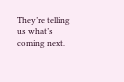They’re telling us what’s coming next.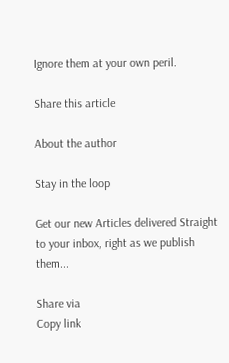Ignore them at your own peril.

Share this article

About the author

Stay in the loop

Get our new Articles delivered Straight to your inbox, right as we publish them...

Share via
Copy link